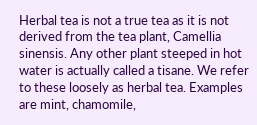Herbal tea is not a true tea as it is not derived from the tea plant, Camellia sinensis. Any other plant steeped in hot water is actually called a tisane. We refer to these loosely as herbal tea. Examples are mint, chamomile,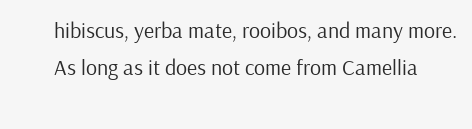hibiscus, yerba mate, rooibos, and many more. As long as it does not come from Camellia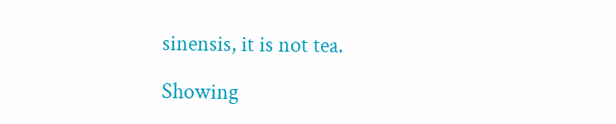sinensis, it is not tea.

Showing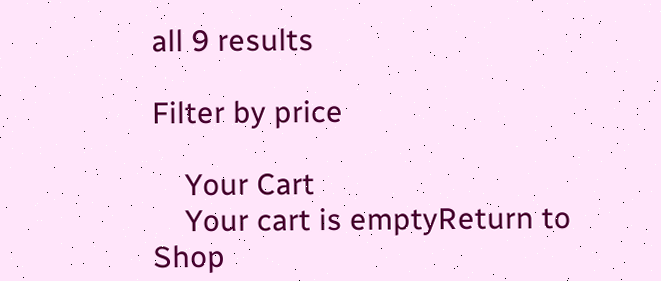all 9 results

Filter by price

    Your Cart
    Your cart is emptyReturn to Shop